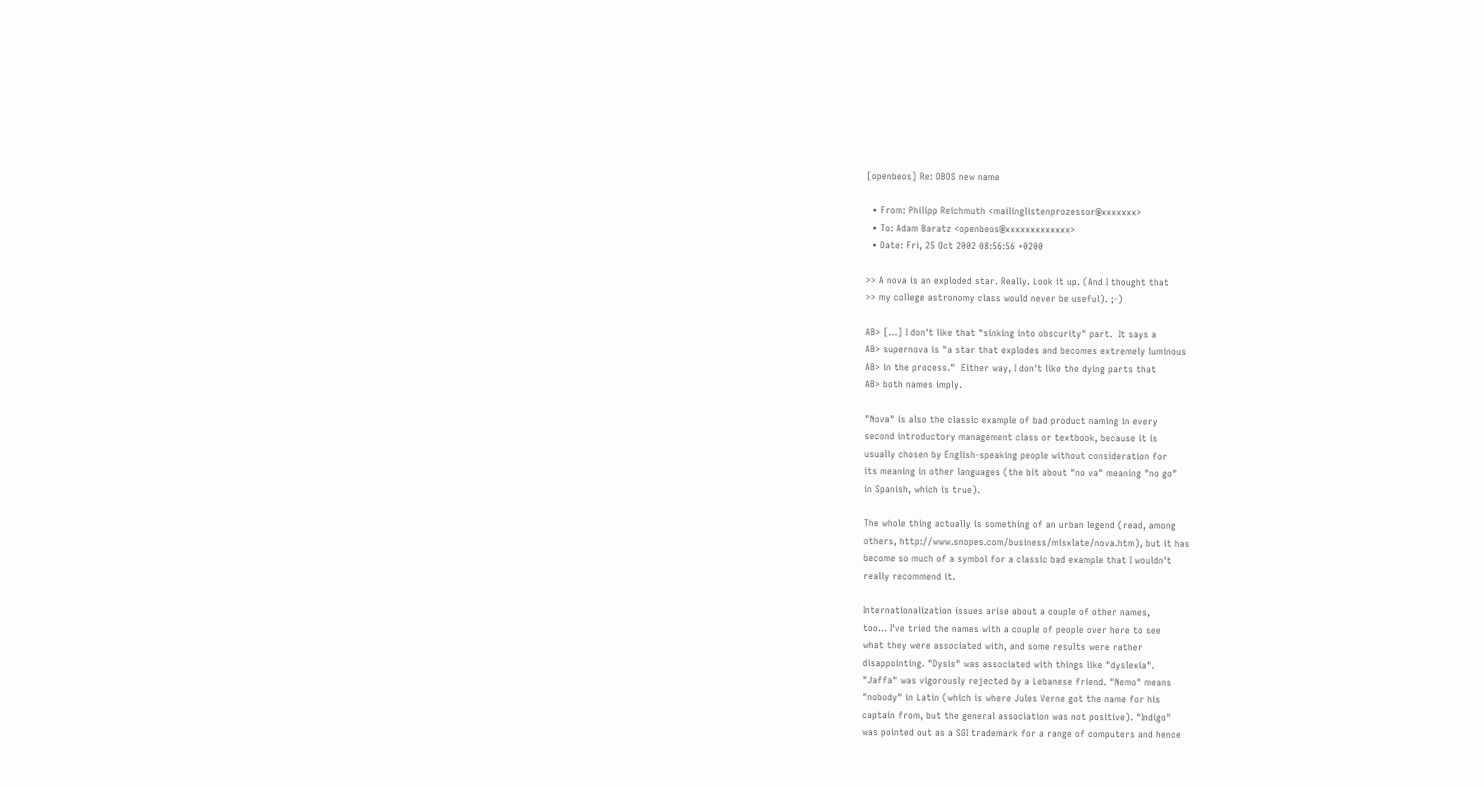[openbeos] Re: OBOS new name

  • From: Philipp Reichmuth <mailinglistenprozessor@xxxxxxx>
  • To: Adam Baratz <openbeos@xxxxxxxxxxxxx>
  • Date: Fri, 25 Oct 2002 08:56:56 +0200

>> A nova is an exploded star. Really. Look it up. (And I thought that
>> my college astronomy class would never be useful). ;-)

AB> [...] I don't like that "sinking into obscurity" part.  It says a
AB> supernova is "a star that explodes and becomes extremely luminous
AB> in the process."  Either way, I don't like the dying parts that
AB> both names imply.

"Nova" is also the classic example of bad product naming in every
second introductory management class or textbook, because it is
usually chosen by English-speaking people without consideration for
its meaning in other languages (the bit about "no va" meaning "no go"
in Spanish, which is true).

The whole thing actually is something of an urban legend (read, among
others, http://www.snopes.com/business/misxlate/nova.htm), but it has
become so much of a symbol for a classic bad example that I wouldn't
really recommend it.

Internationalization issues arise about a couple of other names,
too... I've tried the names with a couple of people over here to see
what they were associated with, and some results were rather
disappointing. "Dysis" was associated with things like "dyslexia".
"Jaffa" was vigorously rejected by a Lebanese friend. "Nemo" means
"nobody" in Latin (which is where Jules Verne got the name for his
captain from, but the general association was not positive). "Indigo"
was pointed out as a SGI trademark for a range of computers and hence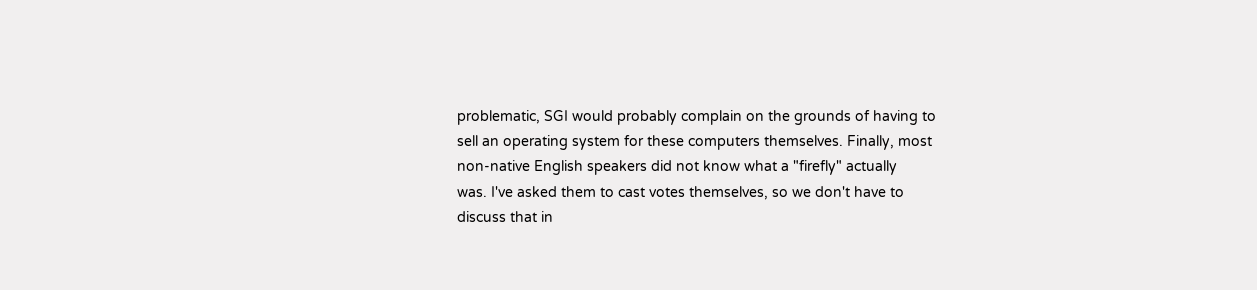problematic, SGI would probably complain on the grounds of having to
sell an operating system for these computers themselves. Finally, most
non-native English speakers did not know what a "firefly" actually
was. I've asked them to cast votes themselves, so we don't have to
discuss that in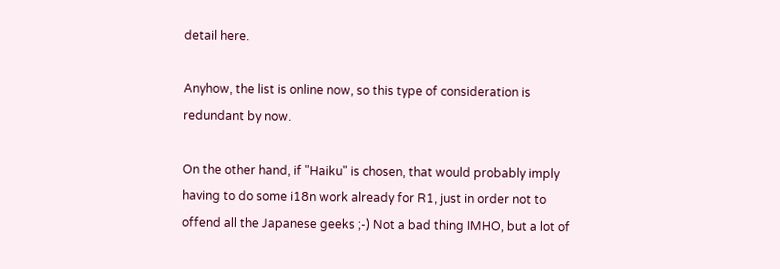detail here.

Anyhow, the list is online now, so this type of consideration is
redundant by now.

On the other hand, if "Haiku" is chosen, that would probably imply
having to do some i18n work already for R1, just in order not to
offend all the Japanese geeks ;-) Not a bad thing IMHO, but a lot of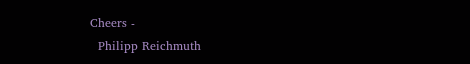Cheers -
  Philipp Reichmuth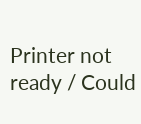Printer not ready / Could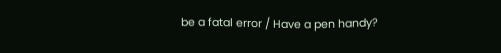be a fatal error / Have a pen handy?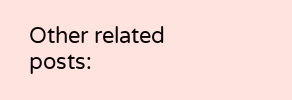Other related posts: